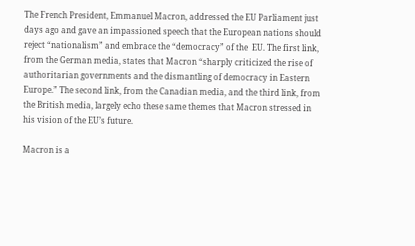The French President, Emmanuel Macron, addressed the EU Parliament just days ago and gave an impassioned speech that the European nations should reject “nationalism” and embrace the “democracy” of the  EU. The first link, from the German media, states that Macron “sharply criticized the rise of authoritarian governments and the dismantling of democracy in Eastern Europe.” The second link, from the Canadian media, and the third link, from the British media, largely echo these same themes that Macron stressed in his vision of the EU’s future.

Macron is a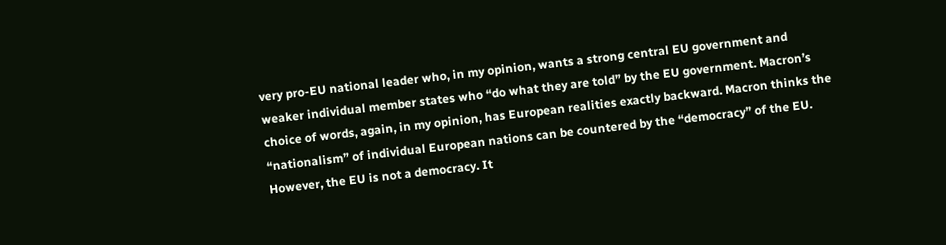very pro-EU national leader who, in my opinion, wants a strong central EU government and weaker individual member states who “do what they are told” by the EU government. Macron’s choice of words, again, in my opinion, has European realities exactly backward. Macron thinks the “nationalism” of individual European nations can be countered by the “democracy” of the EU. However, the EU is not a democracy. It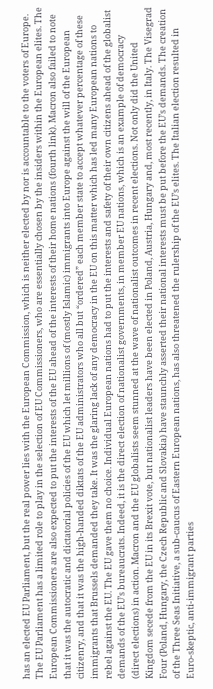has an elected EU Parliament, but the real power lies with the European Commission, which is neither elected by nor is accountable to the voters of Europe. The EU Parliament has a limited role to play in the selection of EU Commissioners, who are essentially chosen by the insiders within the European elites. The European Commissioners are also expected to put the interests of the EU ahead of the interests of their home nations (fourth link). Macron also failed to note that it was the autocratic and dictatorial policies of the EU which let millions of (mostly Islamic) immigrants into Europe against the will of the European citizenry, and that it was the high-handed diktats of the EU administrators who all but “ordered” each member state to accept whatever percentage of these immigrants that Brussels demanded they take. It was the glaring lack of any democracy in the EU on this matter which has led many European nations to rebel against the EU. The EU gave them no choice. Individual European nations had to put the interests and safety of their own citizens ahead of the globalist demands of the EU’s bureaucrats. Indeed, it is the direct election of nationalist governments, in member EU nations, which is an example of democracy (direct elections) in action. Macron and the EU globalists seem stunned at the wave of nationalist outcomes in recent elections. Not only did the United Kingdom secede from the EU in its Brexit vote, but nationalist leaders have been elected in Poland, Austria, Hungary and, most recently, in Italy. The Visegrad Four (Poland, Hungary, the Czech Republic and Slovakia) have staunchly asserted their national interests must be put before the EU’s demands. The creation of the Three Seas Initiative, a sub-caucus of Eastern European nations, has also threatened the rulership of the EU’s elites. The Italian election resulted in Euro-skeptic, anti-immigrant parties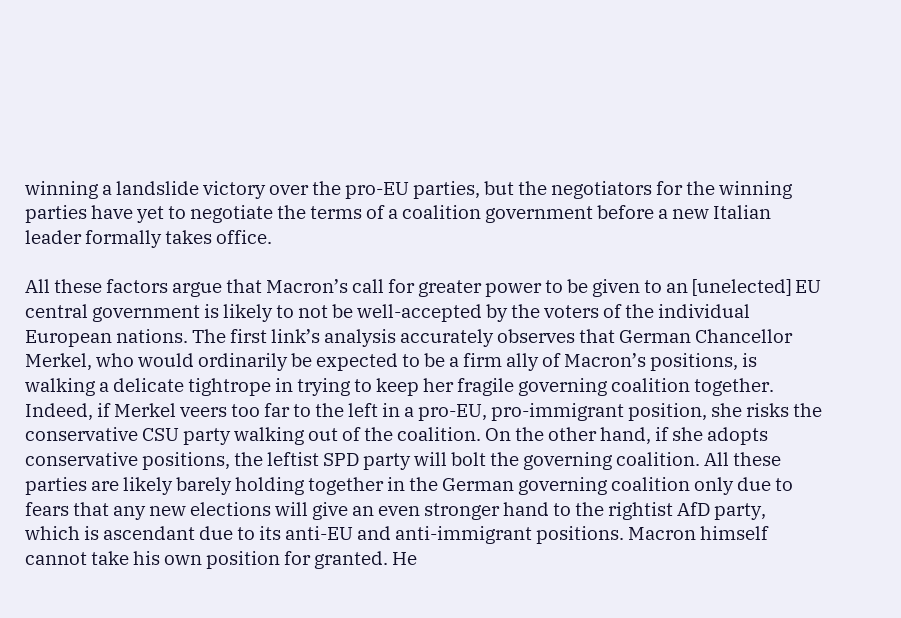winning a landslide victory over the pro-EU parties, but the negotiators for the winning parties have yet to negotiate the terms of a coalition government before a new Italian leader formally takes office.

All these factors argue that Macron’s call for greater power to be given to an [unelected] EU central government is likely to not be well-accepted by the voters of the individual European nations. The first link’s analysis accurately observes that German Chancellor Merkel, who would ordinarily be expected to be a firm ally of Macron’s positions, is walking a delicate tightrope in trying to keep her fragile governing coalition together. Indeed, if Merkel veers too far to the left in a pro-EU, pro-immigrant position, she risks the conservative CSU party walking out of the coalition. On the other hand, if she adopts conservative positions, the leftist SPD party will bolt the governing coalition. All these parties are likely barely holding together in the German governing coalition only due to fears that any new elections will give an even stronger hand to the rightist AfD party, which is ascendant due to its anti-EU and anti-immigrant positions. Macron himself cannot take his own position for granted. He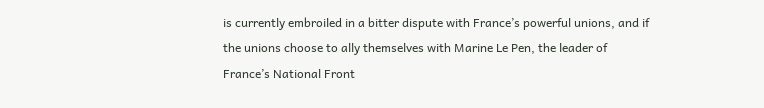is currently embroiled in a bitter dispute with France’s powerful unions, and if the unions choose to ally themselves with Marine Le Pen, the leader of France’s National Front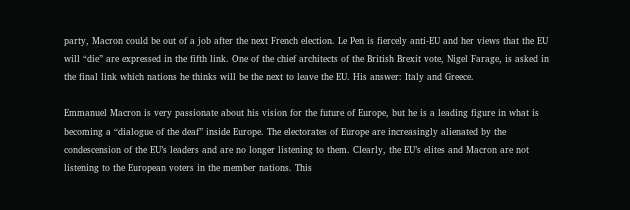party, Macron could be out of a job after the next French election. Le Pen is fiercely anti-EU and her views that the EU will “die” are expressed in the fifth link. One of the chief architects of the British Brexit vote, Nigel Farage, is asked in the final link which nations he thinks will be the next to leave the EU. His answer: Italy and Greece.

Emmanuel Macron is very passionate about his vision for the future of Europe, but he is a leading figure in what is becoming a “dialogue of the deaf” inside Europe. The electorates of Europe are increasingly alienated by the condescension of the EU’s leaders and are no longer listening to them. Clearly, the EU’s elites and Macron are not listening to the European voters in the member nations. This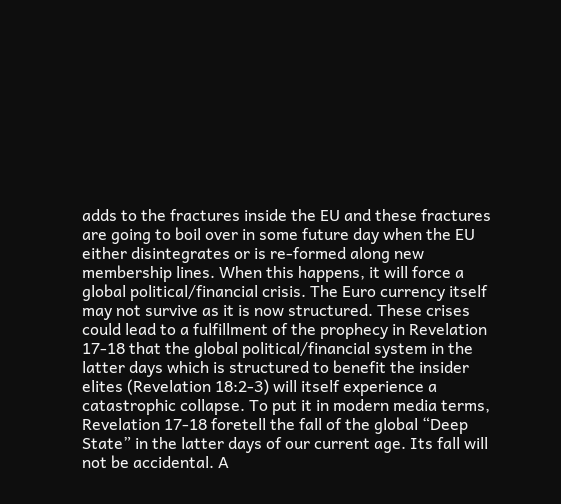adds to the fractures inside the EU and these fractures are going to boil over in some future day when the EU either disintegrates or is re-formed along new membership lines. When this happens, it will force a global political/financial crisis. The Euro currency itself may not survive as it is now structured. These crises could lead to a fulfillment of the prophecy in Revelation 17-18 that the global political/financial system in the latter days which is structured to benefit the insider elites (Revelation 18:2-3) will itself experience a catastrophic collapse. To put it in modern media terms, Revelation 17-18 foretell the fall of the global “Deep State” in the latter days of our current age. Its fall will not be accidental. A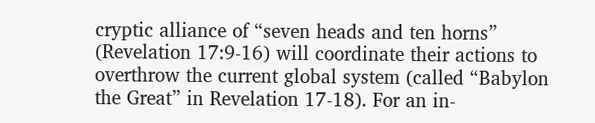cryptic alliance of “seven heads and ten horns” (Revelation 17:9-16) will coordinate their actions to overthrow the current global system (called “Babylon the Great” in Revelation 17-18). For an in-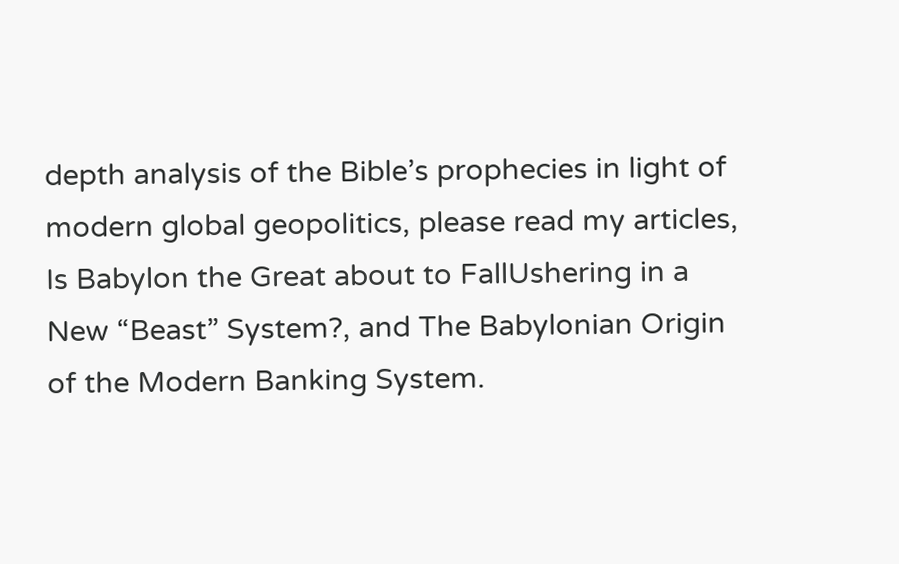depth analysis of the Bible’s prophecies in light of modern global geopolitics, please read my articles, Is Babylon the Great about to FallUshering in a New “Beast” System?, and The Babylonian Origin of the Modern Banking System.